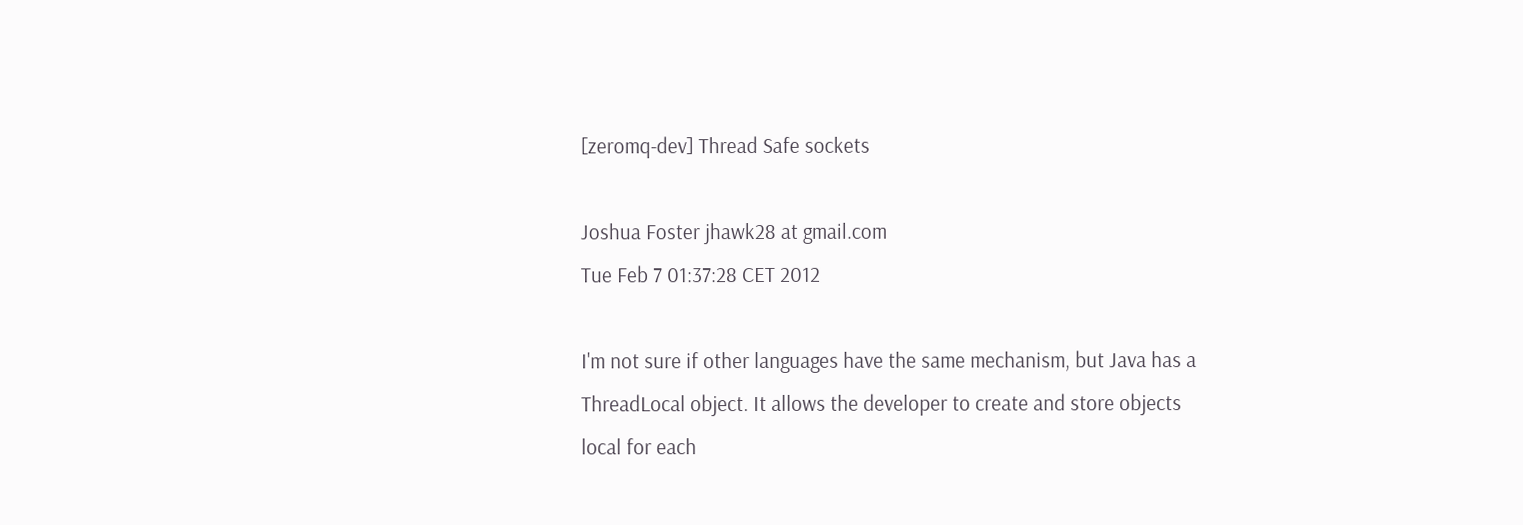[zeromq-dev] Thread Safe sockets

Joshua Foster jhawk28 at gmail.com
Tue Feb 7 01:37:28 CET 2012

I'm not sure if other languages have the same mechanism, but Java has a
ThreadLocal object. It allows the developer to create and store objects
local for each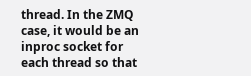thread. In the ZMQ case, it would be an inproc socket for
each thread so that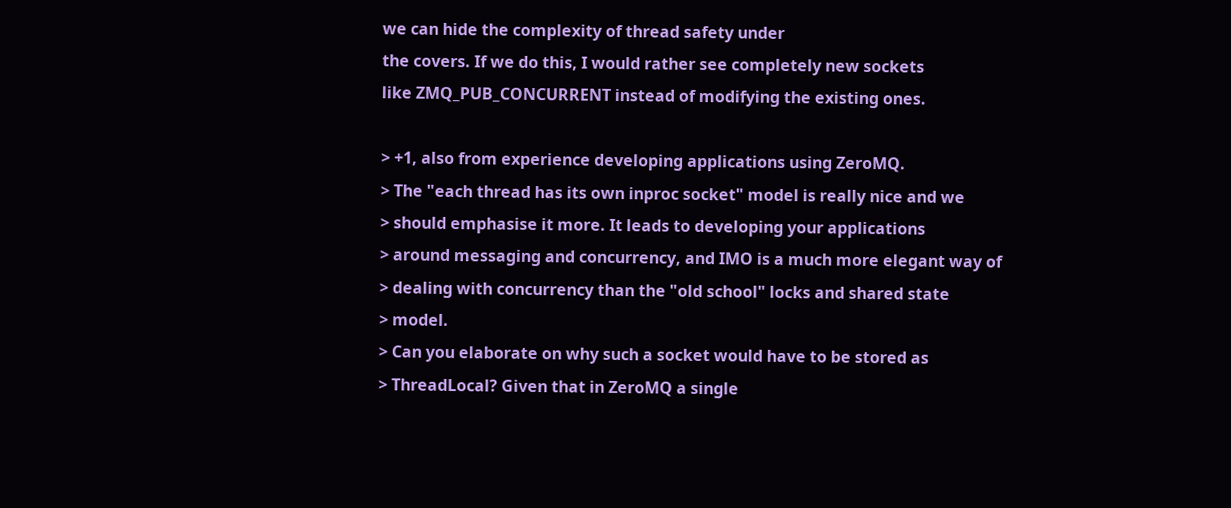we can hide the complexity of thread safety under
the covers. If we do this, I would rather see completely new sockets
like ZMQ_PUB_CONCURRENT instead of modifying the existing ones.

> +1, also from experience developing applications using ZeroMQ.
> The "each thread has its own inproc socket" model is really nice and we
> should emphasise it more. It leads to developing your applications
> around messaging and concurrency, and IMO is a much more elegant way of
> dealing with concurrency than the "old school" locks and shared state
> model.
> Can you elaborate on why such a socket would have to be stored as
> ThreadLocal? Given that in ZeroMQ a single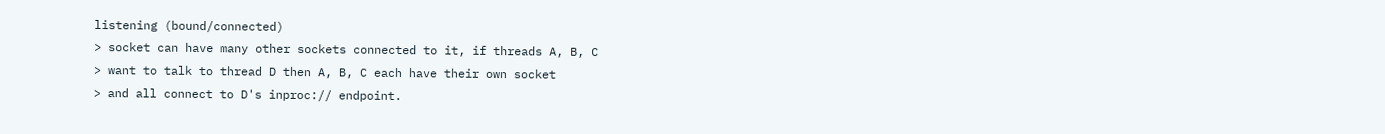listening (bound/connected)
> socket can have many other sockets connected to it, if threads A, B, C
> want to talk to thread D then A, B, C each have their own socket
> and all connect to D's inproc:// endpoint.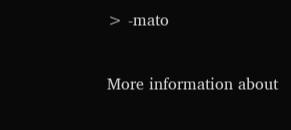> -mato

More information about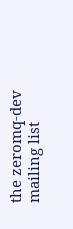the zeromq-dev mailing list